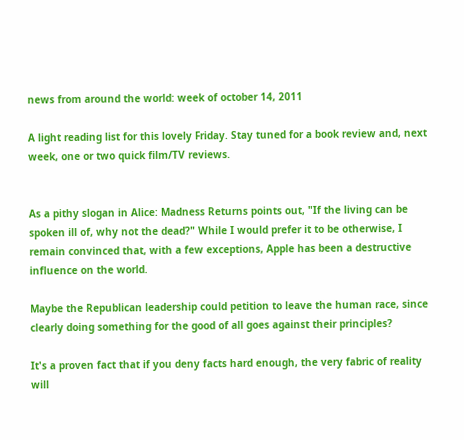news from around the world: week of october 14, 2011

A light reading list for this lovely Friday. Stay tuned for a book review and, next week, one or two quick film/TV reviews.


As a pithy slogan in Alice: Madness Returns points out, "If the living can be spoken ill of, why not the dead?" While I would prefer it to be otherwise, I remain convinced that, with a few exceptions, Apple has been a destructive influence on the world.

Maybe the Republican leadership could petition to leave the human race, since clearly doing something for the good of all goes against their principles?

It's a proven fact that if you deny facts hard enough, the very fabric of reality will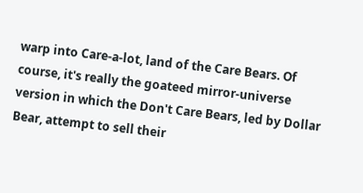warp into Care-a-lot, land of the Care Bears. Of course, it's really the goateed mirror-universe version in which the Don't Care Bears, led by Dollar Bear, attempt to sell their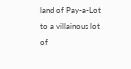land of Pay-a-Lot to a villainous lot of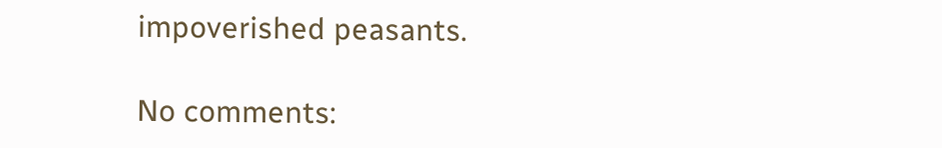impoverished peasants.

No comments: